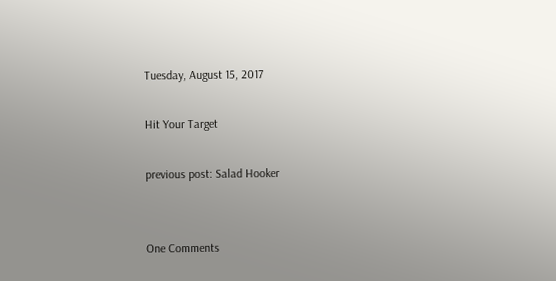Tuesday, August 15, 2017

Hit Your Target

previous post: Salad Hooker


One Comments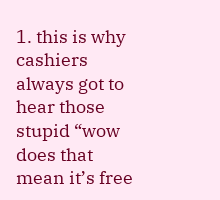1. this is why cashiers always got to hear those stupid “wow does that mean it’s free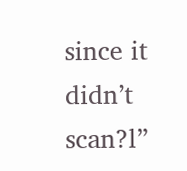since it didn’t scan?l”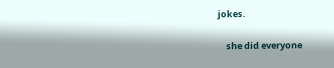jokes.

    she did everyone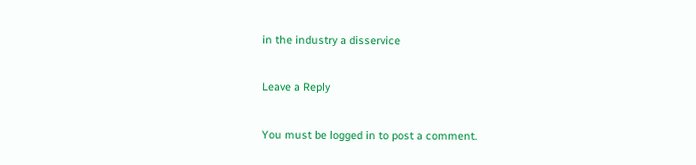in the industry a disservice

Leave a Reply

You must be logged in to post a comment.